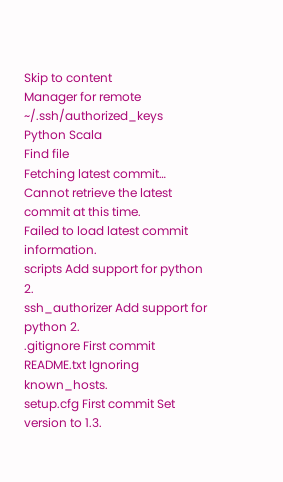Skip to content
Manager for remote ~/.ssh/authorized_keys
Python Scala
Find file
Fetching latest commit…
Cannot retrieve the latest commit at this time.
Failed to load latest commit information.
scripts Add support for python 2.
ssh_authorizer Add support for python 2.
.gitignore First commit
README.txt Ignoring known_hosts.
setup.cfg First commit Set version to 1.3.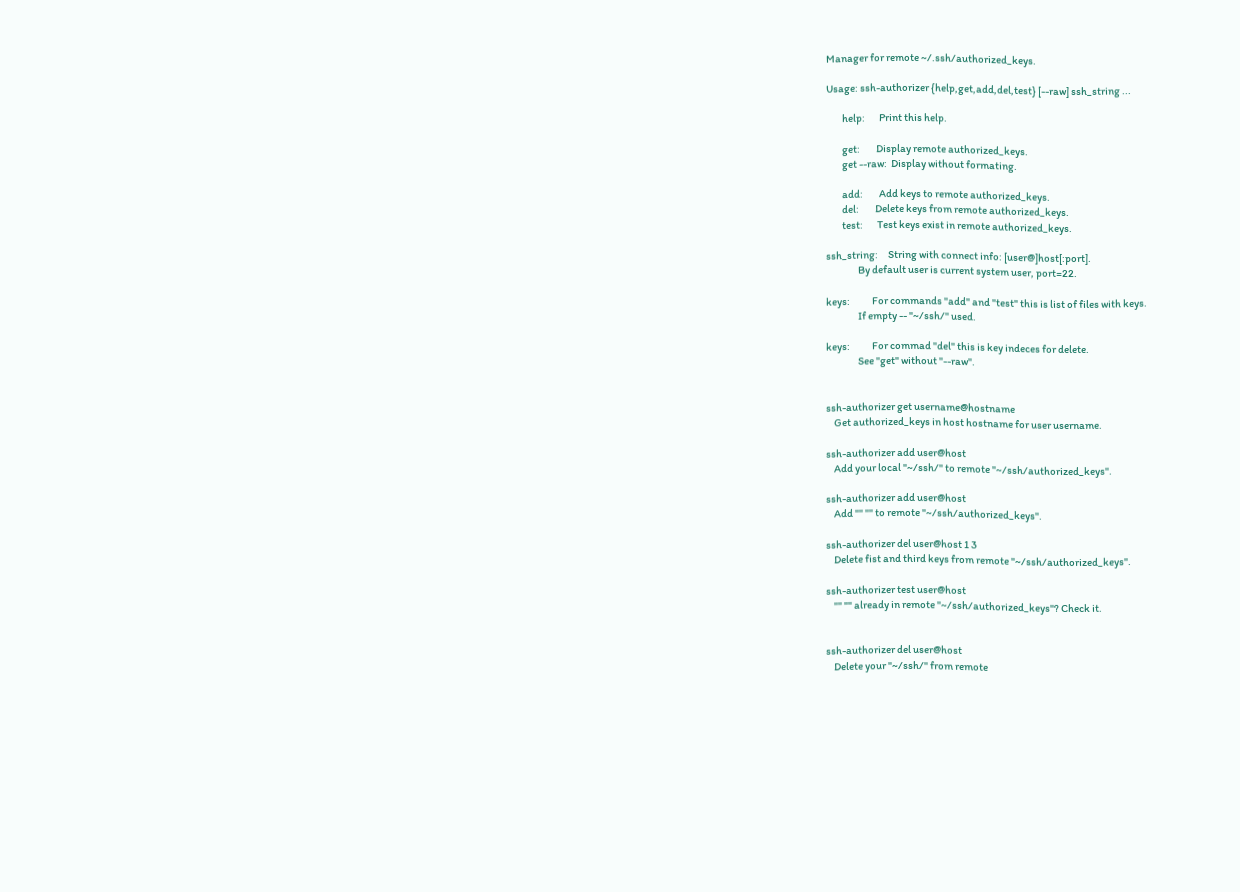Manager for remote ~/.ssh/authorized_keys.

Usage: ssh-authorizer {help,get,add,del,test} [--raw] ssh_string ...

        help:       Print this help.

        get:        Display remote authorized_keys.
        get --raw:  Display without formating.

        add:        Add keys to remote authorized_keys.
        del:        Delete keys from remote authorized_keys.
        test:       Test keys exist in remote authorized_keys.

ssh_string:     String with connect info: [user@]host[:port].
                By default user is current system user, port=22.

keys:           For commands "add" and "test" this is list of files with keys.
                If empty -- "~/ssh/" used.

keys:           For commad "del" this is key indeces for delete.
                See "get" without "--raw".


ssh-authorizer get username@hostname
    Get authorized_keys in host hostname for user username.

ssh-authorizer add user@host
    Add your local "~/ssh/" to remote "~/ssh/authorized_keys".

ssh-authorizer add user@host
    Add "" "" to remote "~/ssh/authorized_keys".

ssh-authorizer del user@host 1 3
    Delete fist and third keys from remote "~/ssh/authorized_keys".

ssh-authorizer test user@host
    "" "" already in remote "~/ssh/authorized_keys"? Check it.


ssh-authorizer del user@host
    Delete your "~/ssh/" from remote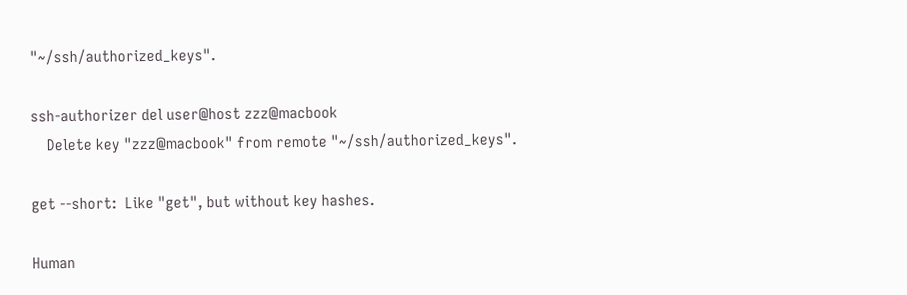"~/ssh/authorized_keys".

ssh-authorizer del user@host zzz@macbook
    Delete key "zzz@macbook" from remote "~/ssh/authorized_keys".

get --short:  Like "get", but without key hashes.

Human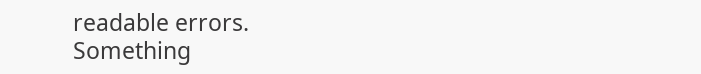readable errors.
Something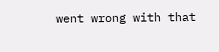went wrong with that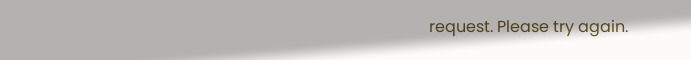request. Please try again.